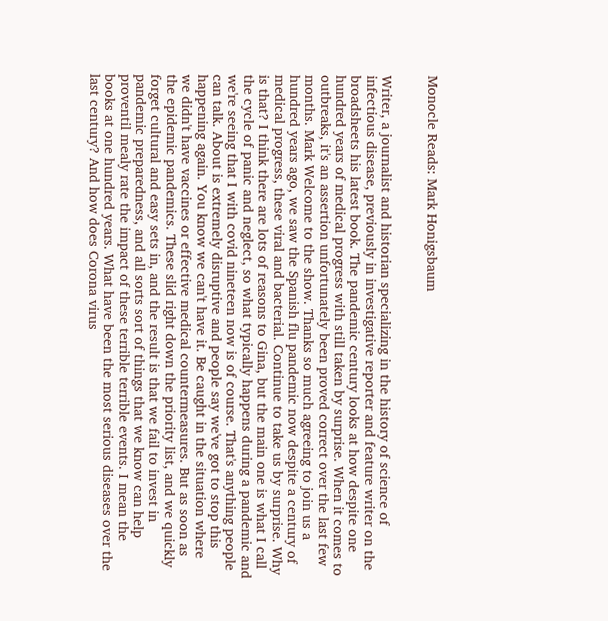Monocle Reads: Mark Honigsbaum


Writer, a journalist and historian specializing in the history of science of infectious disease, previously in investigative reporter and feature writer on the broadsheets his latest book. The pandemic century looks at how despite one hundred years of medical progress with still taken by surprise. When it comes to outbreaks, it's an assertion unfortunately been proved correct over the last few months. Mark Welcome to the show. Thanks so much agreeing to join us a hundred years ago, we saw the Spanish flu pandemic now despite a century of medical progress, these viral and bacterial. Continue to take us by surprise. Why is that? I think there are lots of reasons to Gina, but the main one is what I call the cycle of panic and neglect, so what typically happens during a pandemic and we're seeing that I with covid nineteen now is of course. That's anything people can talk. About is extremely disruptive and people say we've got to stop this happening again. You know we can't have it. Be caught in the situation where we didn't have vaccines or effective medical countermeasures. But as soon as the epidemic pandemics. These slid right down the priority list, and we quickly forget cultural and easy sets in, and the result is that we fail to invest in pandemic preparedness, and all sorts sort of things that we know can help proventil mealy rate the impact of these terrible terrible events. I mean the books at one hundred years. What have been the most serious diseases over the last century? And how does Corona virus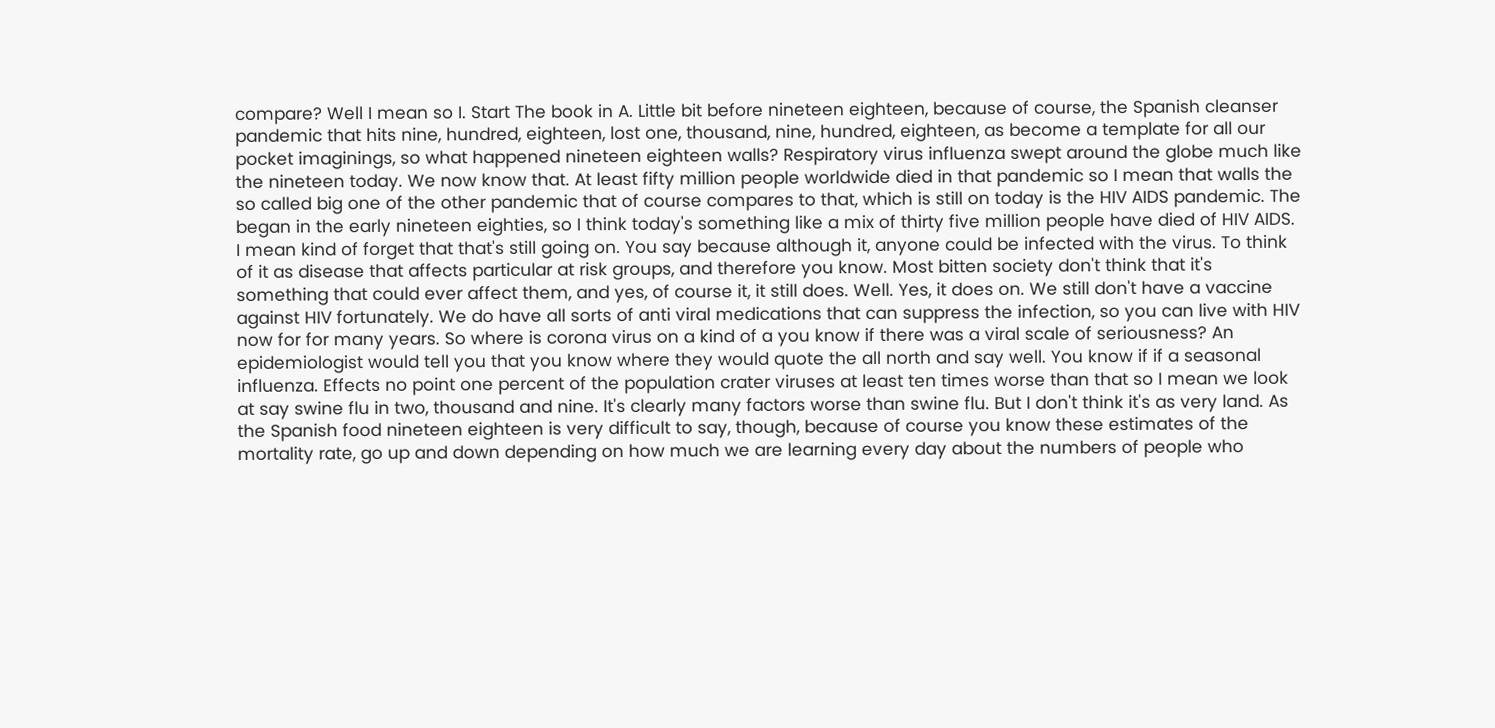compare? Well I mean so I. Start The book in A. Little bit before nineteen eighteen, because of course, the Spanish cleanser pandemic that hits nine, hundred, eighteen, lost one, thousand, nine, hundred, eighteen, as become a template for all our pocket imaginings, so what happened nineteen eighteen walls? Respiratory virus influenza swept around the globe much like the nineteen today. We now know that. At least fifty million people worldwide died in that pandemic so I mean that walls the so called big one of the other pandemic that of course compares to that, which is still on today is the HIV AIDS pandemic. The began in the early nineteen eighties, so I think today's something like a mix of thirty five million people have died of HIV AIDS. I mean kind of forget that that's still going on. You say because although it, anyone could be infected with the virus. To think of it as disease that affects particular at risk groups, and therefore you know. Most bitten society don't think that it's something that could ever affect them, and yes, of course it, it still does. Well. Yes, it does on. We still don't have a vaccine against HIV fortunately. We do have all sorts of anti viral medications that can suppress the infection, so you can live with HIV now for for many years. So where is corona virus on a kind of a you know if there was a viral scale of seriousness? An epidemiologist would tell you that you know where they would quote the all north and say well. You know if if a seasonal influenza. Effects no point one percent of the population crater viruses at least ten times worse than that so I mean we look at say swine flu in two, thousand and nine. It's clearly many factors worse than swine flu. But I don't think it's as very land. As the Spanish food nineteen eighteen is very difficult to say, though, because of course you know these estimates of the mortality rate, go up and down depending on how much we are learning every day about the numbers of people who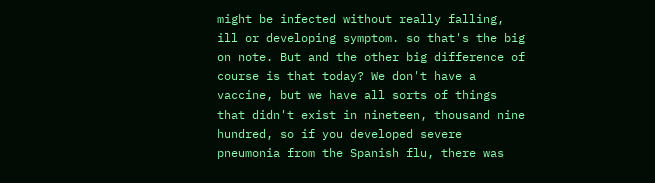might be infected without really falling, ill or developing symptom. so that's the big on note. But and the other big difference of course is that today? We don't have a vaccine, but we have all sorts of things that didn't exist in nineteen, thousand nine hundred, so if you developed severe pneumonia from the Spanish flu, there was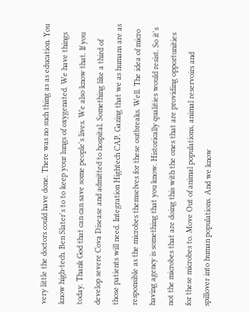very little the doctors could have done. There was no such thing as as education. You know high-tech. Ben Slater's to to keep your lungs of oxygenated. We have things today. Thank God that can can save some people's lives. We also know that. If you develop severe Cova Disease and admitted to hospital. Something like a third of those patients will need. Integration Hightech CAP. Gazing that we as humans are as responsible as the microbes themselves for these outbreaks. Well. The idea of micro having agency is something that you know. Historically qualities would resist. So it's not the microbes that are doing this with the ones that are providing opportunities for these microbes to. Move Out of animal populations, animal reservoirs and spillover into human populations. And we know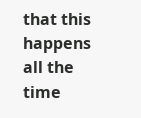that this happens all the time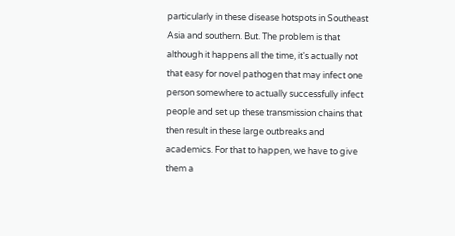particularly in these disease hotspots in Southeast Asia and southern. But. The problem is that although it happens all the time, it's actually not that easy for novel pathogen that may infect one person somewhere to actually successfully infect people and set up these transmission chains that then result in these large outbreaks and academics. For that to happen, we have to give them a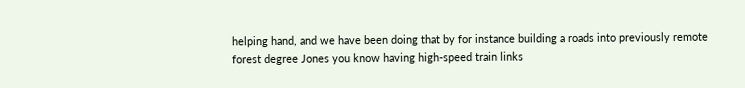helping hand, and we have been doing that by for instance building a roads into previously remote forest degree Jones you know having high-speed train links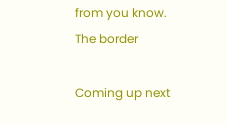from you know. The border

Coming up next